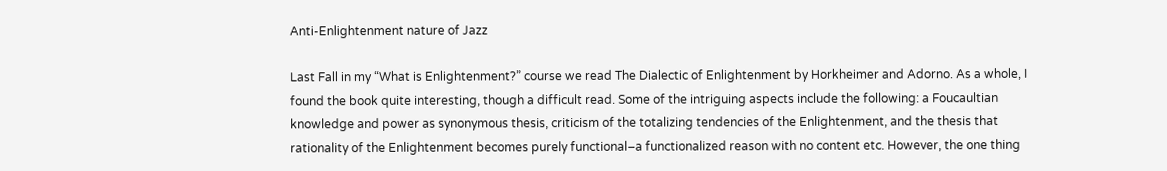Anti-Enlightenment nature of Jazz

Last Fall in my “What is Enlightenment?” course we read The Dialectic of Enlightenment by Horkheimer and Adorno. As a whole, I found the book quite interesting, though a difficult read. Some of the intriguing aspects include the following: a Foucaultian knowledge and power as synonymous thesis, criticism of the totalizing tendencies of the Enlightenment, and the thesis that rationality of the Enlightenment becomes purely functional–a functionalized reason with no content etc. However, the one thing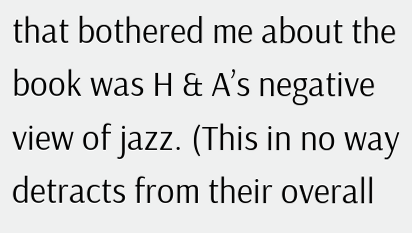that bothered me about the book was H & A’s negative view of jazz. (This in no way detracts from their overall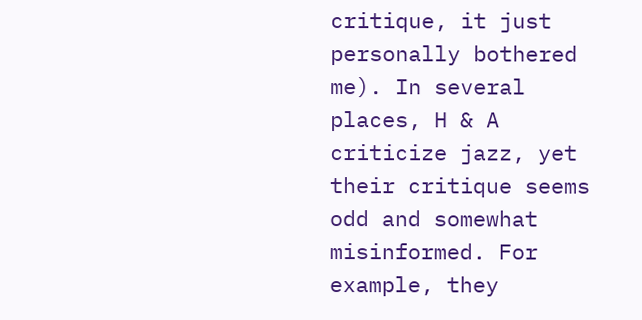critique, it just personally bothered me). In several places, H & A criticize jazz, yet their critique seems odd and somewhat misinformed. For example, they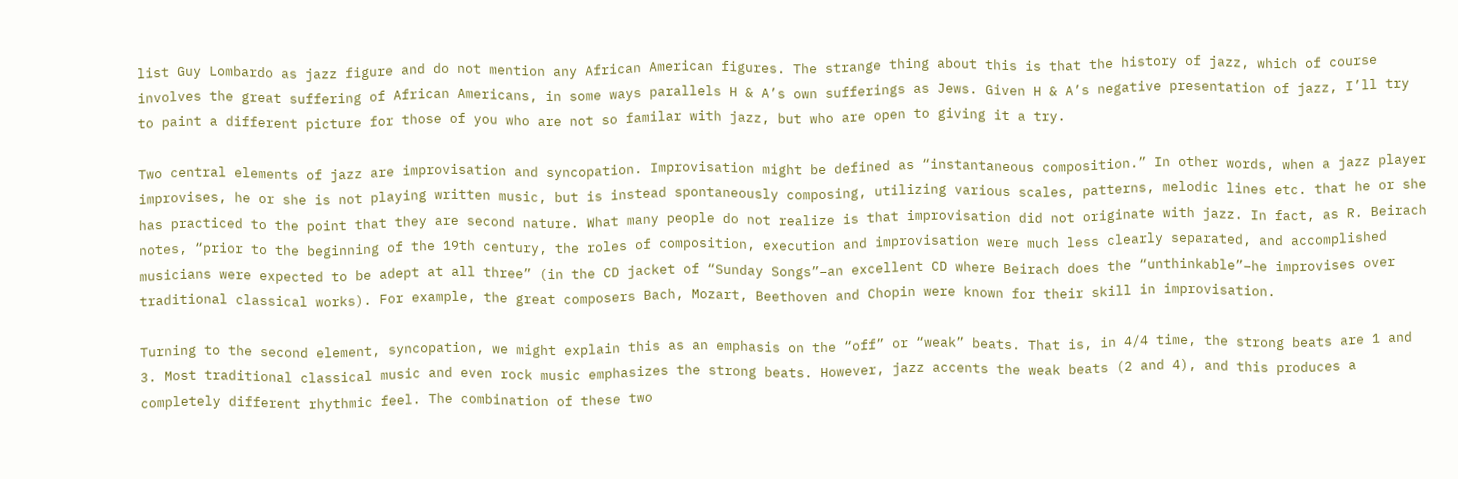list Guy Lombardo as jazz figure and do not mention any African American figures. The strange thing about this is that the history of jazz, which of course involves the great suffering of African Americans, in some ways parallels H & A’s own sufferings as Jews. Given H & A’s negative presentation of jazz, I’ll try to paint a different picture for those of you who are not so familar with jazz, but who are open to giving it a try.

Two central elements of jazz are improvisation and syncopation. Improvisation might be defined as “instantaneous composition.” In other words, when a jazz player improvises, he or she is not playing written music, but is instead spontaneously composing, utilizing various scales, patterns, melodic lines etc. that he or she has practiced to the point that they are second nature. What many people do not realize is that improvisation did not originate with jazz. In fact, as R. Beirach notes, “prior to the beginning of the 19th century, the roles of composition, execution and improvisation were much less clearly separated, and accomplished musicians were expected to be adept at all three” (in the CD jacket of “Sunday Songs”–an excellent CD where Beirach does the “unthinkable”–he improvises over traditional classical works). For example, the great composers Bach, Mozart, Beethoven and Chopin were known for their skill in improvisation.

Turning to the second element, syncopation, we might explain this as an emphasis on the “off” or “weak” beats. That is, in 4/4 time, the strong beats are 1 and 3. Most traditional classical music and even rock music emphasizes the strong beats. However, jazz accents the weak beats (2 and 4), and this produces a completely different rhythmic feel. The combination of these two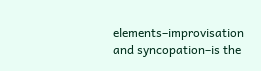elements–improvisation and syncopation–is the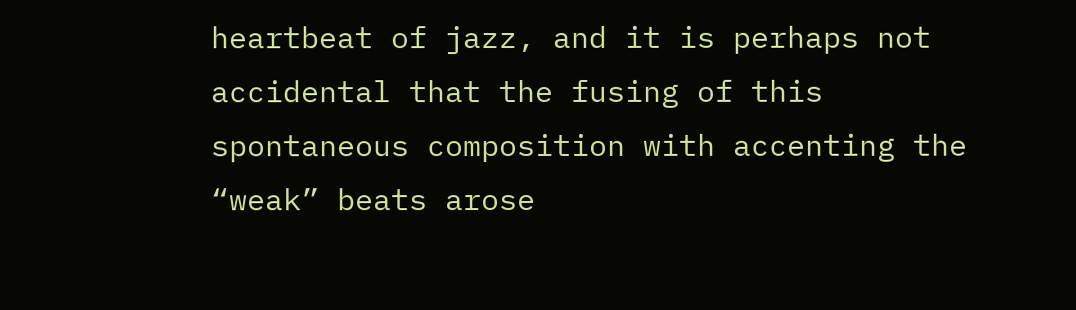heartbeat of jazz, and it is perhaps not accidental that the fusing of this spontaneous composition with accenting the “weak” beats arose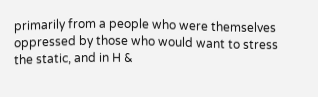primarily from a people who were themselves oppressed by those who would want to stress the static, and in H &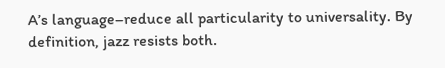A’s language–reduce all particularity to universality. By definition, jazz resists both.